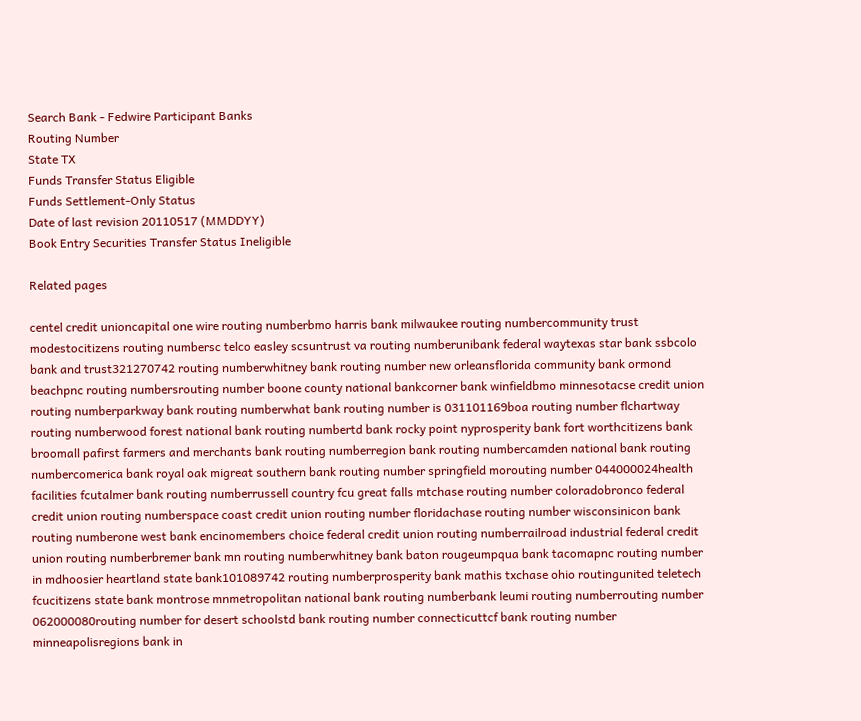Search Bank - Fedwire Participant Banks
Routing Number
State TX
Funds Transfer Status Eligible
Funds Settlement-Only Status
Date of last revision 20110517 (MMDDYY)
Book Entry Securities Transfer Status Ineligible

Related pages

centel credit unioncapital one wire routing numberbmo harris bank milwaukee routing numbercommunity trust modestocitizens routing numbersc telco easley scsuntrust va routing numberunibank federal waytexas star bank ssbcolo bank and trust321270742 routing numberwhitney bank routing number new orleansflorida community bank ormond beachpnc routing numbersrouting number boone county national bankcorner bank winfieldbmo minnesotacse credit union routing numberparkway bank routing numberwhat bank routing number is 031101169boa routing number flchartway routing numberwood forest national bank routing numbertd bank rocky point nyprosperity bank fort worthcitizens bank broomall pafirst farmers and merchants bank routing numberregion bank routing numbercamden national bank routing numbercomerica bank royal oak migreat southern bank routing number springfield morouting number 044000024health facilities fcutalmer bank routing numberrussell country fcu great falls mtchase routing number coloradobronco federal credit union routing numberspace coast credit union routing number floridachase routing number wisconsinicon bank routing numberone west bank encinomembers choice federal credit union routing numberrailroad industrial federal credit union routing numberbremer bank mn routing numberwhitney bank baton rougeumpqua bank tacomapnc routing number in mdhoosier heartland state bank101089742 routing numberprosperity bank mathis txchase ohio routingunited teletech fcucitizens state bank montrose mnmetropolitan national bank routing numberbank leumi routing numberrouting number 062000080routing number for desert schoolstd bank routing number connecticuttcf bank routing number minneapolisregions bank in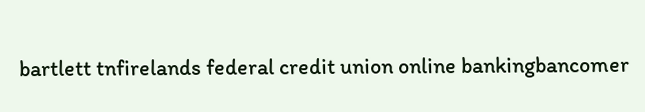bartlett tnfirelands federal credit union online bankingbancomer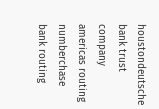houstondeutsche bank trust company americas routing numberchase bank routing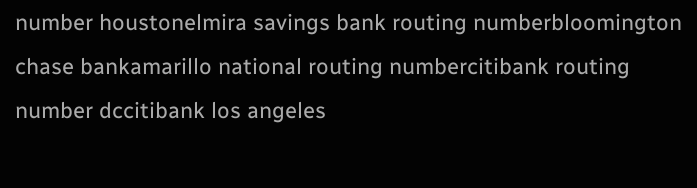number houstonelmira savings bank routing numberbloomington chase bankamarillo national routing numbercitibank routing number dccitibank los angeles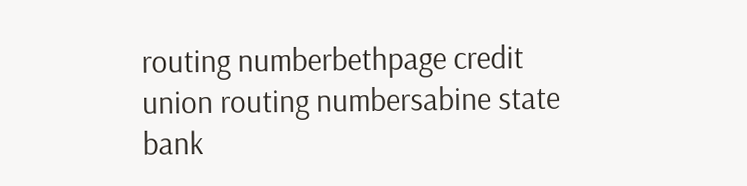routing numberbethpage credit union routing numbersabine state bank